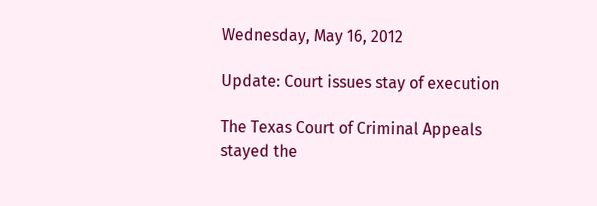Wednesday, May 16, 2012

Update: Court issues stay of execution

The Texas Court of Criminal Appeals stayed the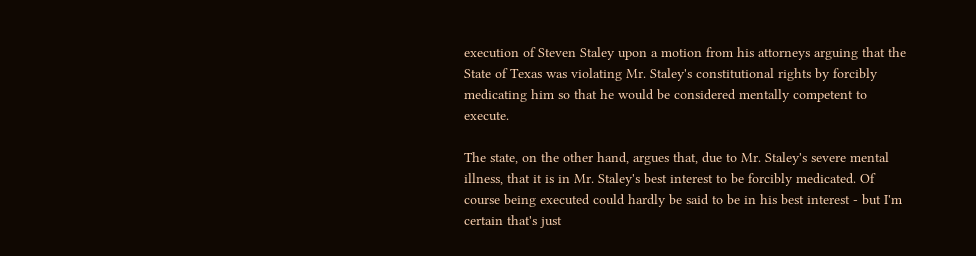execution of Steven Staley upon a motion from his attorneys arguing that the State of Texas was violating Mr. Staley's constitutional rights by forcibly medicating him so that he would be considered mentally competent to execute.

The state, on the other hand, argues that, due to Mr. Staley's severe mental illness, that it is in Mr. Staley's best interest to be forcibly medicated. Of course being executed could hardly be said to be in his best interest - but I'm certain that's just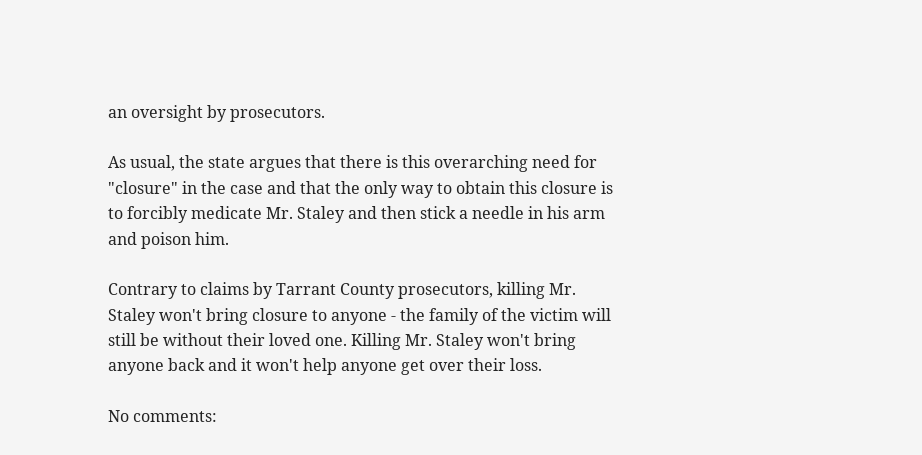an oversight by prosecutors.

As usual, the state argues that there is this overarching need for "closure" in the case and that the only way to obtain this closure is to forcibly medicate Mr. Staley and then stick a needle in his arm and poison him.

Contrary to claims by Tarrant County prosecutors, killing Mr. Staley won't bring closure to anyone - the family of the victim will still be without their loved one. Killing Mr. Staley won't bring anyone back and it won't help anyone get over their loss.

No comments: